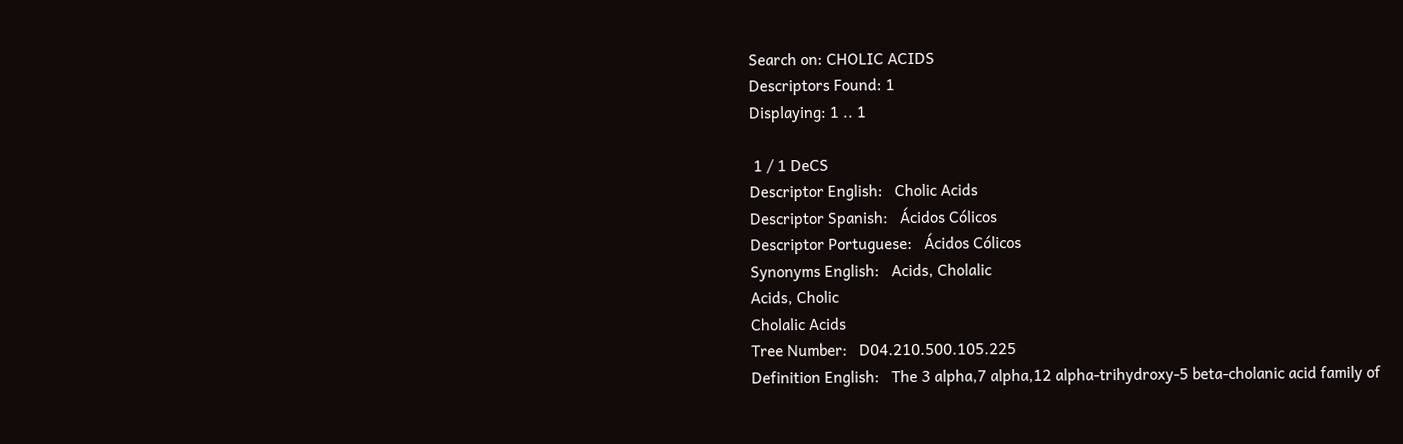Search on: CHOLIC ACIDS
Descriptors Found: 1
Displaying: 1 .. 1

 1 / 1 DeCS
Descriptor English:   Cholic Acids
Descriptor Spanish:   Ácidos Cólicos
Descriptor Portuguese:   Ácidos Cólicos
Synonyms English:   Acids, Cholalic
Acids, Cholic
Cholalic Acids
Tree Number:   D04.210.500.105.225
Definition English:   The 3 alpha,7 alpha,12 alpha-trihydroxy-5 beta-cholanic acid family of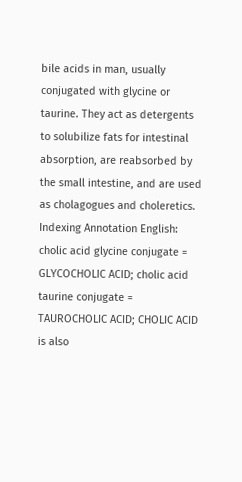bile acids in man, usually conjugated with glycine or taurine. They act as detergents to solubilize fats for intestinal absorption, are reabsorbed by the small intestine, and are used as cholagogues and choleretics.
Indexing Annotation English:   cholic acid glycine conjugate = GLYCOCHOLIC ACID; cholic acid taurine conjugate = TAUROCHOLIC ACID; CHOLIC ACID is also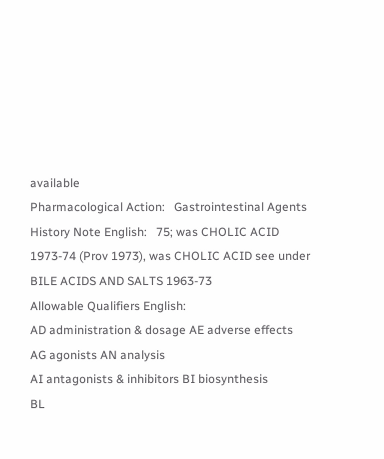available
Pharmacological Action:   Gastrointestinal Agents
History Note English:   75; was CHOLIC ACID 1973-74 (Prov 1973), was CHOLIC ACID see under BILE ACIDS AND SALTS 1963-73
Allowable Qualifiers English:
AD administration & dosage AE adverse effects
AG agonists AN analysis
AI antagonists & inhibitors BI biosynthesis
BL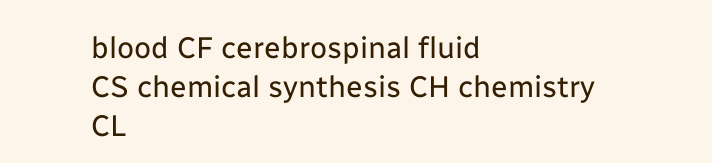blood CF cerebrospinal fluid
CS chemical synthesis CH chemistry
CL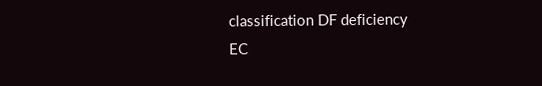classification DF deficiency
EC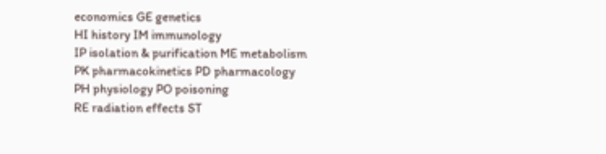economics GE genetics
HI history IM immunology
IP isolation & purification ME metabolism
PK pharmacokinetics PD pharmacology
PH physiology PO poisoning
RE radiation effects ST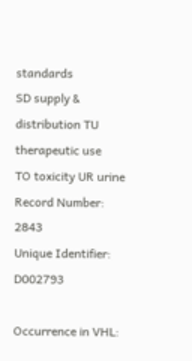standards
SD supply & distribution TU therapeutic use
TO toxicity UR urine
Record Number:   2843
Unique Identifier:   D002793

Occurrence in VHL: